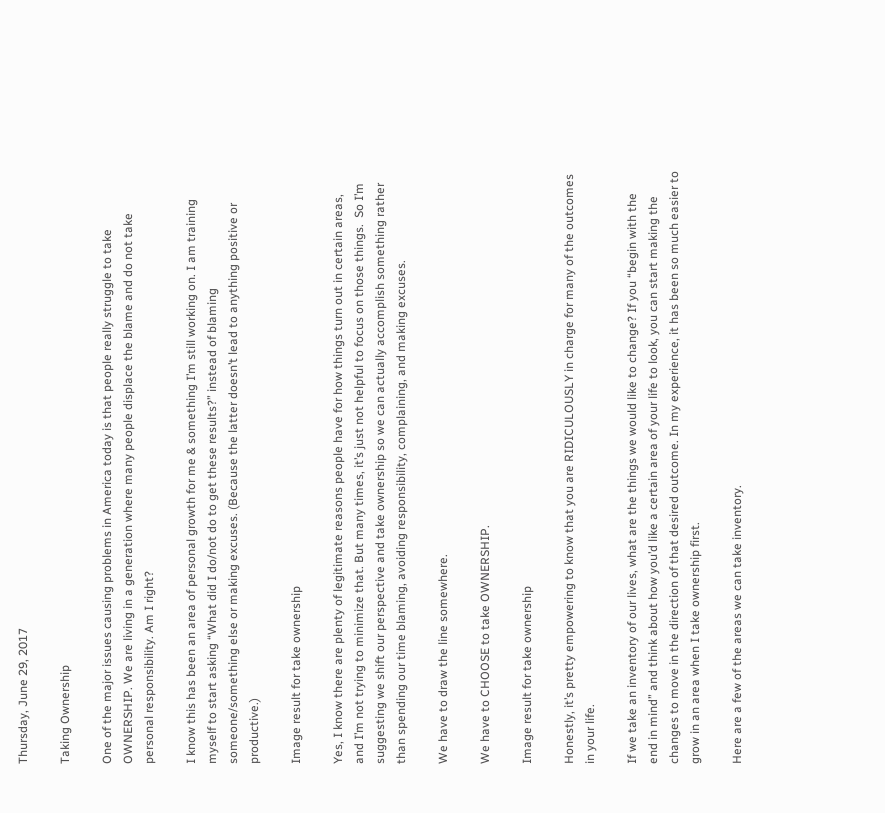Thursday, June 29, 2017

Taking Ownership

One of the major issues causing problems in America today is that people really struggle to take OWNERSHIP. We are living in a generation where many people displace the blame and do not take personal responsibility. Am I right?

I know this has been an area of personal growth for me & something I’m still working on. I am training myself to start asking “What did I do/not do to get these results?” instead of blaming someone/something else or making excuses. (Because the latter doesn’t lead to anything positive or productive.)

Image result for take ownership

Yes, I know there are plenty of legitimate reasons people have for how things turn out in certain areas, and I’m not trying to minimize that. But many times, it’s just not helpful to focus on those things.  So I’m suggesting we shift our perspective and take ownership so we can actually accomplish something rather than spending our time blaming, avoiding responsibility, complaining, and making excuses.

We have to draw the line somewhere.

We have to CHOOSE to take OWNERSHIP.

Image result for take ownership

Honestly, it’s pretty empowering to know that you are RIDICULOUSLY in charge for many of the outcomes in your life.

If we take an inventory of our lives, what are the things we would like to change? If you “begin with the end in mind” and think about how you’d like a certain area of your life to look, you can start making the changes to move in the direction of that desired outcome. In my experience, it has been so much easier to grow in an area when I take ownership first.

Here are a few of the areas we can take inventory.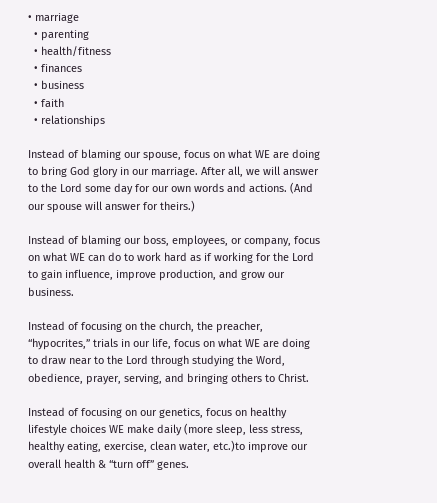• marriage
  • parenting
  • health/fitness
  • finances
  • business
  • faith
  • relationships

Instead of blaming our spouse, focus on what WE are doing to bring God glory in our marriage. After all, we will answer to the Lord some day for our own words and actions. (And our spouse will answer for theirs.)

Instead of blaming our boss, employees, or company, focus on what WE can do to work hard as if working for the Lord to gain influence, improve production, and grow our business.

Instead of focusing on the church, the preacher, “hypocrites,” trials in our life, focus on what WE are doing to draw near to the Lord through studying the Word, obedience, prayer, serving, and bringing others to Christ.

Instead of focusing on our genetics, focus on healthy lifestyle choices WE make daily (more sleep, less stress, healthy eating, exercise, clean water, etc.)to improve our overall health & “turn off” genes.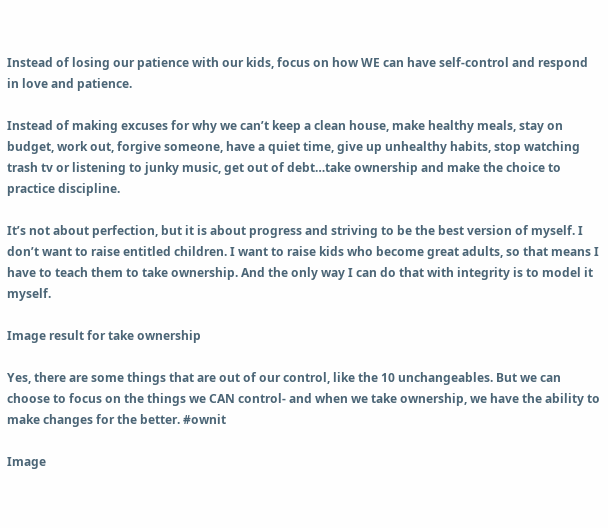Instead of losing our patience with our kids, focus on how WE can have self-control and respond in love and patience.

Instead of making excuses for why we can’t keep a clean house, make healthy meals, stay on budget, work out, forgive someone, have a quiet time, give up unhealthy habits, stop watching trash tv or listening to junky music, get out of debt…take ownership and make the choice to practice discipline.

It’s not about perfection, but it is about progress and striving to be the best version of myself. I don’t want to raise entitled children. I want to raise kids who become great adults, so that means I have to teach them to take ownership. And the only way I can do that with integrity is to model it myself.

Image result for take ownership

Yes, there are some things that are out of our control, like the 10 unchangeables. But we can choose to focus on the things we CAN control- and when we take ownership, we have the ability to make changes for the better. #ownit

Image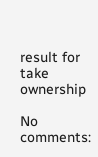result for take ownership

No comments: